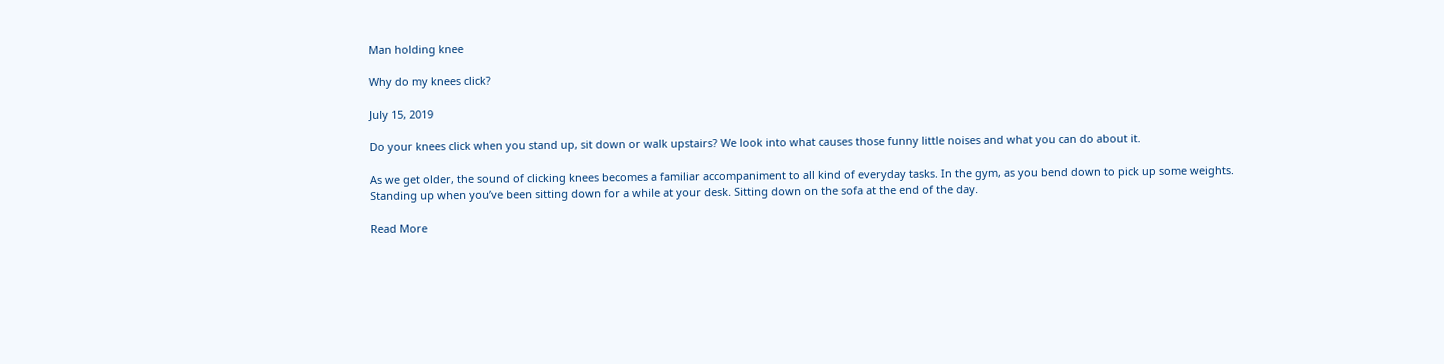Man holding knee

Why do my knees click?

July 15, 2019

Do your knees click when you stand up, sit down or walk upstairs? We look into what causes those funny little noises and what you can do about it.

As we get older, the sound of clicking knees becomes a familiar accompaniment to all kind of everyday tasks. In the gym, as you bend down to pick up some weights. Standing up when you’ve been sitting down for a while at your desk. Sitting down on the sofa at the end of the day.

Read More